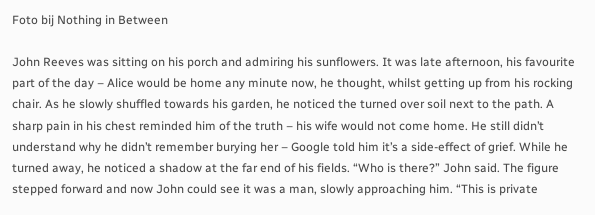Foto bij Nothing in Between

John Reeves was sitting on his porch and admiring his sunflowers. It was late afternoon, his favourite part of the day – Alice would be home any minute now, he thought, whilst getting up from his rocking chair. As he slowly shuffled towards his garden, he noticed the turned over soil next to the path. A sharp pain in his chest reminded him of the truth – his wife would not come home. He still didn’t understand why he didn’t remember burying her – Google told him it’s a side-effect of grief. While he turned away, he noticed a shadow at the far end of his fields. “Who is there?” John said. The figure stepped forward and now John could see it was a man, slowly approaching him. “This is private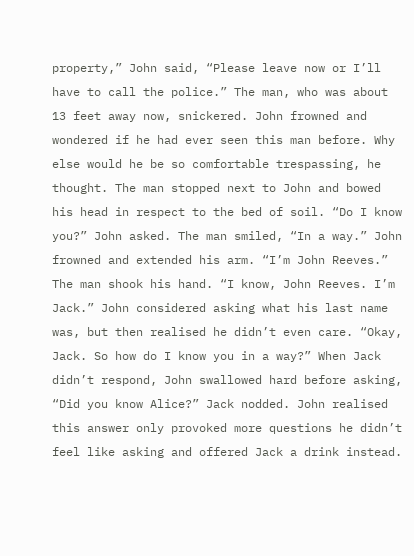property,” John said, “Please leave now or I’ll have to call the police.” The man, who was about 13 feet away now, snickered. John frowned and wondered if he had ever seen this man before. Why else would he be so comfortable trespassing, he thought. The man stopped next to John and bowed his head in respect to the bed of soil. “Do I know you?” John asked. The man smiled, “In a way.” John frowned and extended his arm. “I’m John Reeves.” The man shook his hand. “I know, John Reeves. I’m Jack.” John considered asking what his last name was, but then realised he didn’t even care. “Okay, Jack. So how do I know you in a way?” When Jack didn’t respond, John swallowed hard before asking, “Did you know Alice?” Jack nodded. John realised this answer only provoked more questions he didn’t feel like asking and offered Jack a drink instead.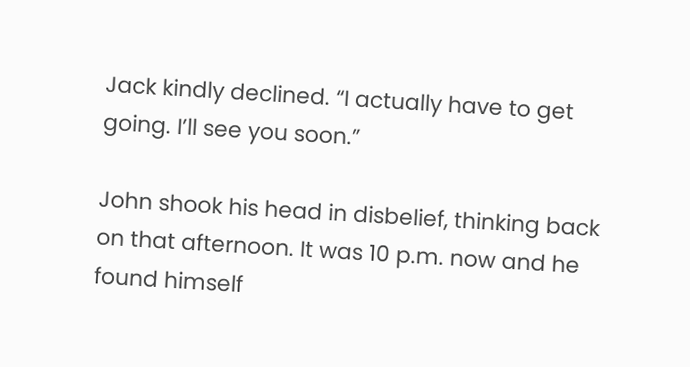Jack kindly declined. “I actually have to get going. I’ll see you soon.”

John shook his head in disbelief, thinking back on that afternoon. It was 10 p.m. now and he found himself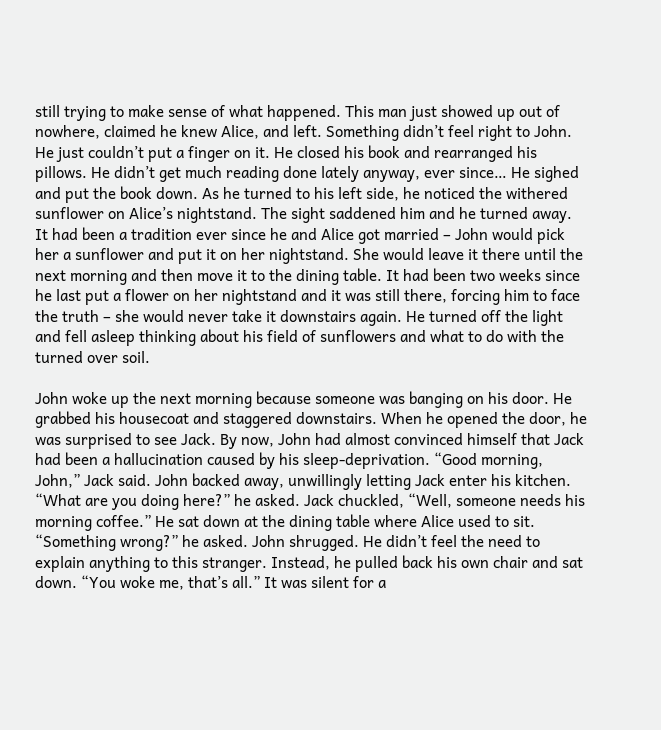still trying to make sense of what happened. This man just showed up out of nowhere, claimed he knew Alice, and left. Something didn’t feel right to John. He just couldn’t put a finger on it. He closed his book and rearranged his pillows. He didn’t get much reading done lately anyway, ever since… He sighed and put the book down. As he turned to his left side, he noticed the withered sunflower on Alice’s nightstand. The sight saddened him and he turned away. It had been a tradition ever since he and Alice got married – John would pick her a sunflower and put it on her nightstand. She would leave it there until the next morning and then move it to the dining table. It had been two weeks since he last put a flower on her nightstand and it was still there, forcing him to face the truth – she would never take it downstairs again. He turned off the light and fell asleep thinking about his field of sunflowers and what to do with the turned over soil.

John woke up the next morning because someone was banging on his door. He grabbed his housecoat and staggered downstairs. When he opened the door, he was surprised to see Jack. By now, John had almost convinced himself that Jack had been a hallucination caused by his sleep-deprivation. “Good morning, John,” Jack said. John backed away, unwillingly letting Jack enter his kitchen. “What are you doing here?” he asked. Jack chuckled, “Well, someone needs his morning coffee.” He sat down at the dining table where Alice used to sit. “Something wrong?” he asked. John shrugged. He didn’t feel the need to explain anything to this stranger. Instead, he pulled back his own chair and sat down. “You woke me, that’s all.” It was silent for a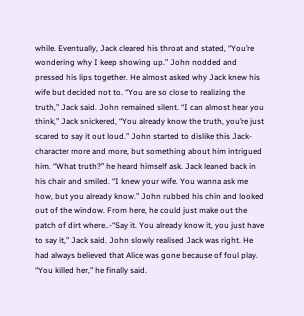while. Eventually, Jack cleared his throat and stated, “You’re wondering why I keep showing up.” John nodded and pressed his lips together. He almost asked why Jack knew his wife but decided not to. “You are so close to realizing the truth,” Jack said. John remained silent. “I can almost hear you think,” Jack snickered, “You already know the truth, you’re just scared to say it out loud.” John started to dislike this Jack-character more and more, but something about him intrigued him. “What truth?” he heard himself ask. Jack leaned back in his chair and smiled. “I knew your wife. You wanna ask me how, but you already know.” John rubbed his chin and looked out of the window. From here, he could just make out the patch of dirt where..-“Say it. You already know it, you just have to say it,” Jack said. John slowly realised Jack was right. He had always believed that Alice was gone because of foul play. “You killed her,” he finally said.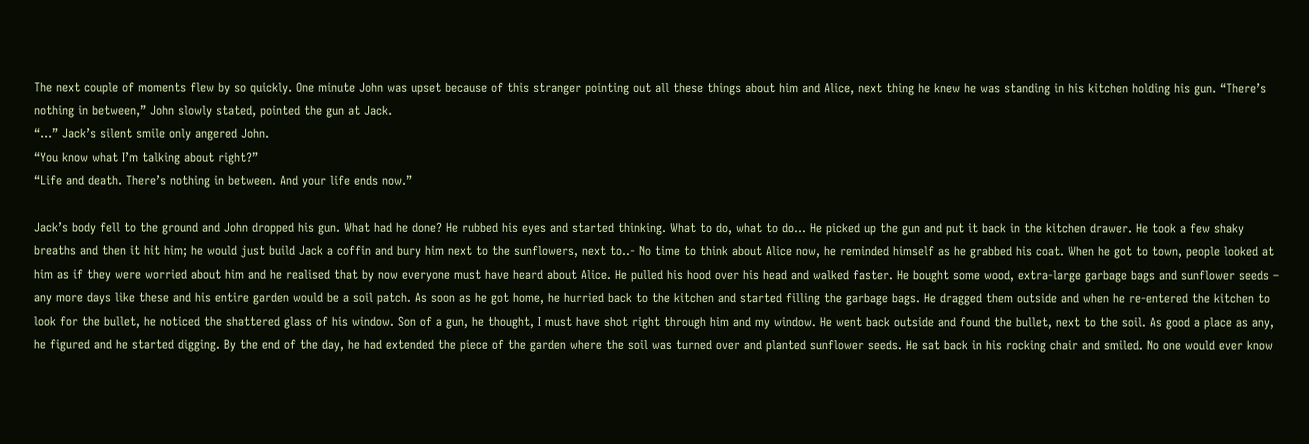The next couple of moments flew by so quickly. One minute John was upset because of this stranger pointing out all these things about him and Alice, next thing he knew he was standing in his kitchen holding his gun. “There’s nothing in between,” John slowly stated, pointed the gun at Jack.
“…” Jack’s silent smile only angered John.
“You know what I’m talking about right?”
“Life and death. There’s nothing in between. And your life ends now.”

Jack’s body fell to the ground and John dropped his gun. What had he done? He rubbed his eyes and started thinking. What to do, what to do… He picked up the gun and put it back in the kitchen drawer. He took a few shaky breaths and then it hit him; he would just build Jack a coffin and bury him next to the sunflowers, next to..- No time to think about Alice now, he reminded himself as he grabbed his coat. When he got to town, people looked at him as if they were worried about him and he realised that by now everyone must have heard about Alice. He pulled his hood over his head and walked faster. He bought some wood, extra-large garbage bags and sunflower seeds – any more days like these and his entire garden would be a soil patch. As soon as he got home, he hurried back to the kitchen and started filling the garbage bags. He dragged them outside and when he re-entered the kitchen to look for the bullet, he noticed the shattered glass of his window. Son of a gun, he thought, I must have shot right through him and my window. He went back outside and found the bullet, next to the soil. As good a place as any, he figured and he started digging. By the end of the day, he had extended the piece of the garden where the soil was turned over and planted sunflower seeds. He sat back in his rocking chair and smiled. No one would ever know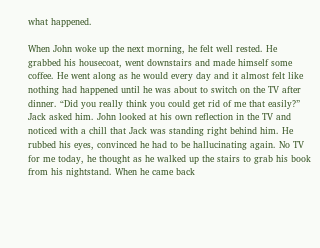what happened.

When John woke up the next morning, he felt well rested. He grabbed his housecoat, went downstairs and made himself some coffee. He went along as he would every day and it almost felt like nothing had happened until he was about to switch on the TV after dinner. “Did you really think you could get rid of me that easily?” Jack asked him. John looked at his own reflection in the TV and noticed with a chill that Jack was standing right behind him. He rubbed his eyes, convinced he had to be hallucinating again. No TV for me today, he thought as he walked up the stairs to grab his book from his nightstand. When he came back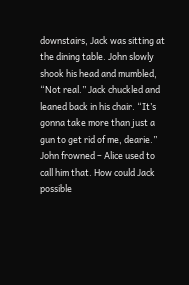downstairs, Jack was sitting at the dining table. John slowly shook his head and mumbled, “Not real.” Jack chuckled and leaned back in his chair. “It’s gonna take more than just a gun to get rid of me, dearie.” John frowned – Alice used to call him that. How could Jack possible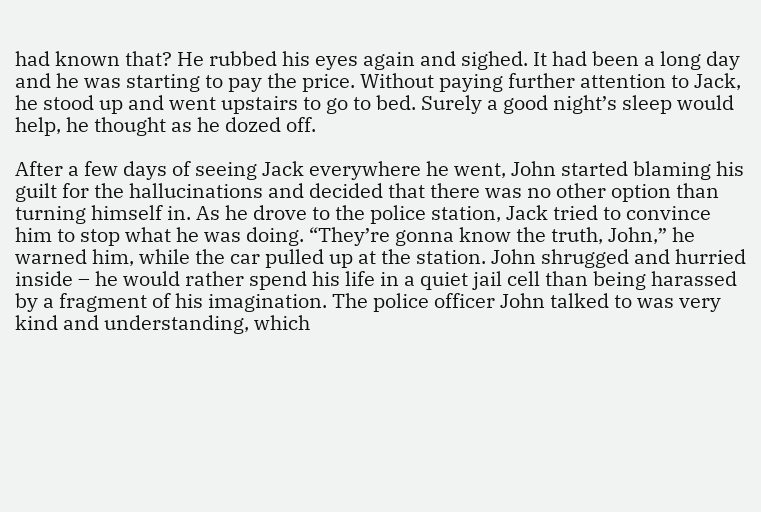had known that? He rubbed his eyes again and sighed. It had been a long day and he was starting to pay the price. Without paying further attention to Jack, he stood up and went upstairs to go to bed. Surely a good night’s sleep would help, he thought as he dozed off.

After a few days of seeing Jack everywhere he went, John started blaming his guilt for the hallucinations and decided that there was no other option than turning himself in. As he drove to the police station, Jack tried to convince him to stop what he was doing. “They’re gonna know the truth, John,” he warned him, while the car pulled up at the station. John shrugged and hurried inside – he would rather spend his life in a quiet jail cell than being harassed by a fragment of his imagination. The police officer John talked to was very kind and understanding, which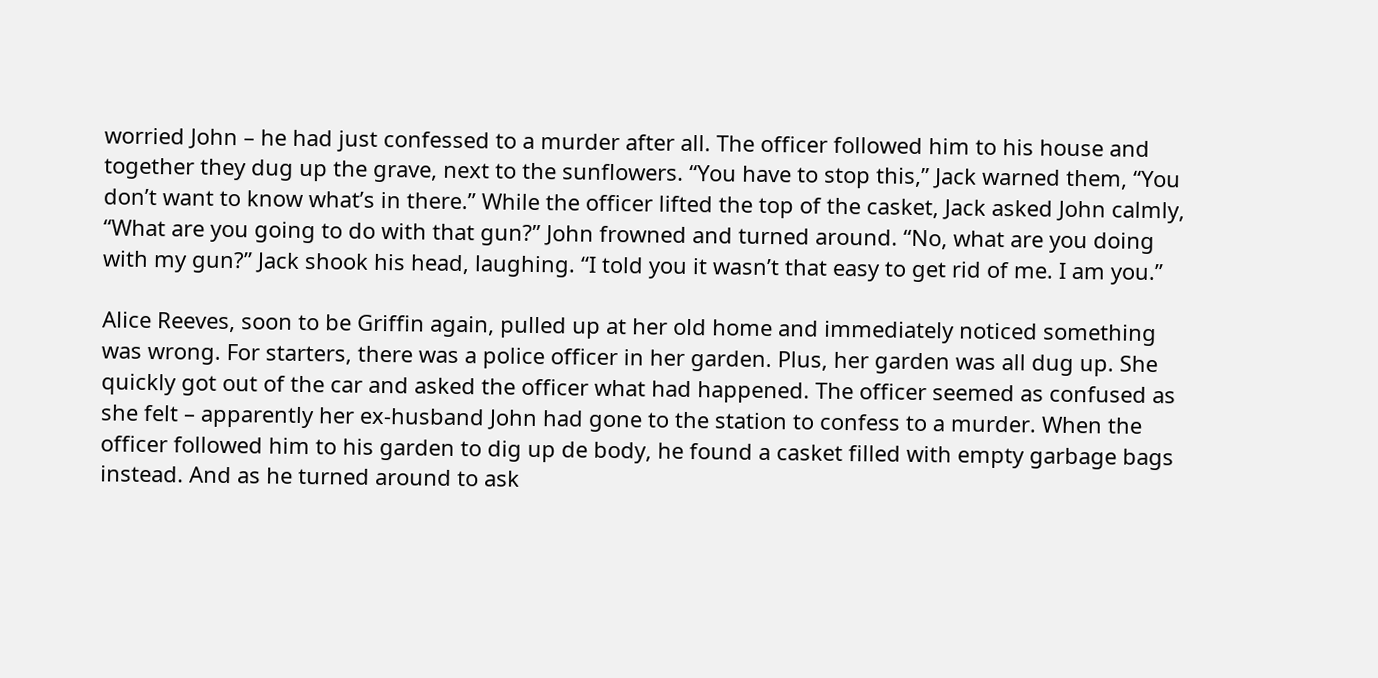worried John – he had just confessed to a murder after all. The officer followed him to his house and together they dug up the grave, next to the sunflowers. “You have to stop this,” Jack warned them, “You don’t want to know what’s in there.” While the officer lifted the top of the casket, Jack asked John calmly, “What are you going to do with that gun?” John frowned and turned around. “No, what are you doing with my gun?” Jack shook his head, laughing. “I told you it wasn’t that easy to get rid of me. I am you.”

Alice Reeves, soon to be Griffin again, pulled up at her old home and immediately noticed something was wrong. For starters, there was a police officer in her garden. Plus, her garden was all dug up. She quickly got out of the car and asked the officer what had happened. The officer seemed as confused as she felt – apparently her ex-husband John had gone to the station to confess to a murder. When the officer followed him to his garden to dig up de body, he found a casket filled with empty garbage bags instead. And as he turned around to ask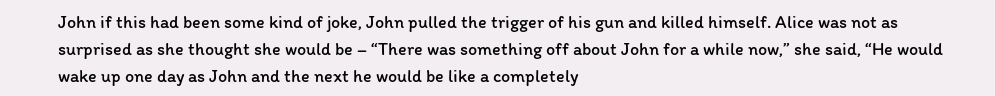John if this had been some kind of joke, John pulled the trigger of his gun and killed himself. Alice was not as surprised as she thought she would be – “There was something off about John for a while now,” she said, “He would wake up one day as John and the next he would be like a completely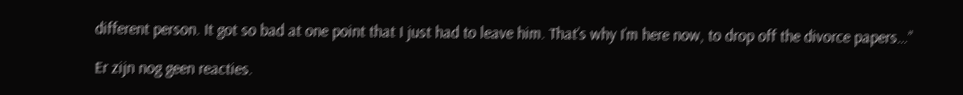different person. It got so bad at one point that I just had to leave him. That’s why I’m here now, to drop off the divorce papers…”

Er zijn nog geen reacties.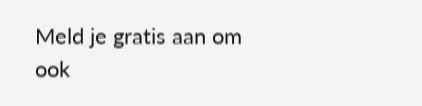Meld je gratis aan om ook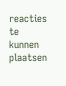reacties te kunnen plaatsen